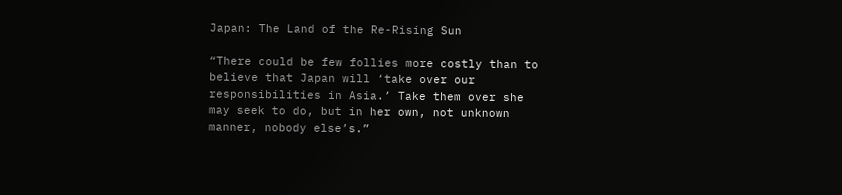Japan: The Land of the Re-Rising Sun

“There could be few follies more costly than to believe that Japan will ‘take over our responsibilities in Asia.’ Take them over she may seek to do, but in her own, not unknown manner, nobody else’s.”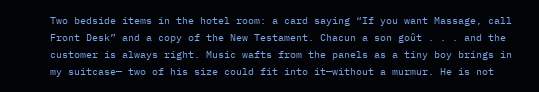Two bedside items in the hotel room: a card saying “If you want Massage, call Front Desk” and a copy of the New Testament. Chacun a son goût . . . and the customer is always right. Music wafts from the panels as a tiny boy brings in my suitcase— two of his size could fit into it—without a murmur. He is not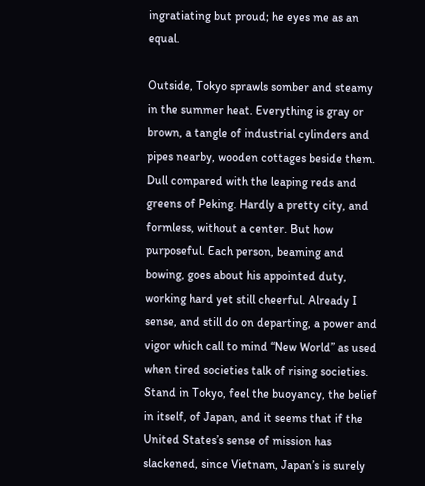ingratiating but proud; he eyes me as an equal.

Outside, Tokyo sprawls somber and steamy in the summer heat. Everything is gray or brown, a tangle of industrial cylinders and pipes nearby, wooden cottages beside them. Dull compared with the leaping reds and greens of Peking. Hardly a pretty city, and formless, without a center. But how purposeful. Each person, beaming and bowing, goes about his appointed duty, working hard yet still cheerful. Already I sense, and still do on departing, a power and vigor which call to mind “New World” as used when tired societies talk of rising societies. Stand in Tokyo, feel the buoyancy, the belief in itself, of Japan, and it seems that if the United States’s sense of mission has slackened, since Vietnam, Japan’s is surely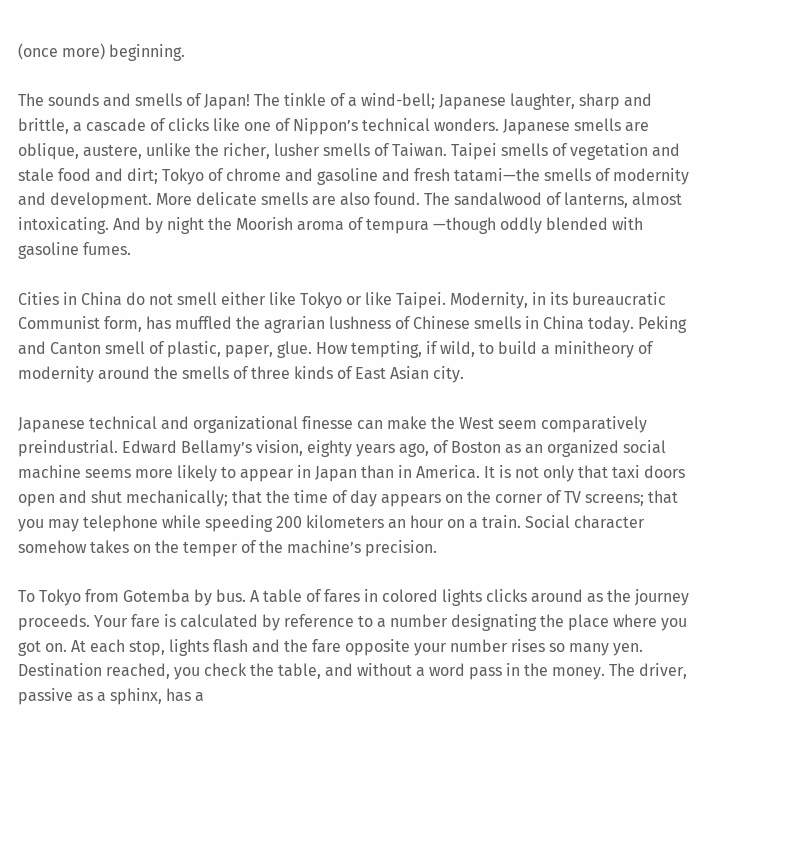(once more) beginning.

The sounds and smells of Japan! The tinkle of a wind-bell; Japanese laughter, sharp and brittle, a cascade of clicks like one of Nippon’s technical wonders. Japanese smells are oblique, austere, unlike the richer, lusher smells of Taiwan. Taipei smells of vegetation and stale food and dirt; Tokyo of chrome and gasoline and fresh tatami—the smells of modernity and development. More delicate smells are also found. The sandalwood of lanterns, almost intoxicating. And by night the Moorish aroma of tempura —though oddly blended with gasoline fumes.

Cities in China do not smell either like Tokyo or like Taipei. Modernity, in its bureaucratic Communist form, has muffled the agrarian lushness of Chinese smells in China today. Peking and Canton smell of plastic, paper, glue. How tempting, if wild, to build a minitheory of modernity around the smells of three kinds of East Asian city.

Japanese technical and organizational finesse can make the West seem comparatively preindustrial. Edward Bellamy’s vision, eighty years ago, of Boston as an organized social machine seems more likely to appear in Japan than in America. It is not only that taxi doors open and shut mechanically; that the time of day appears on the corner of TV screens; that you may telephone while speeding 200 kilometers an hour on a train. Social character somehow takes on the temper of the machine’s precision.

To Tokyo from Gotemba by bus. A table of fares in colored lights clicks around as the journey proceeds. Your fare is calculated by reference to a number designating the place where you got on. At each stop, lights flash and the fare opposite your number rises so many yen. Destination reached, you check the table, and without a word pass in the money. The driver, passive as a sphinx, has a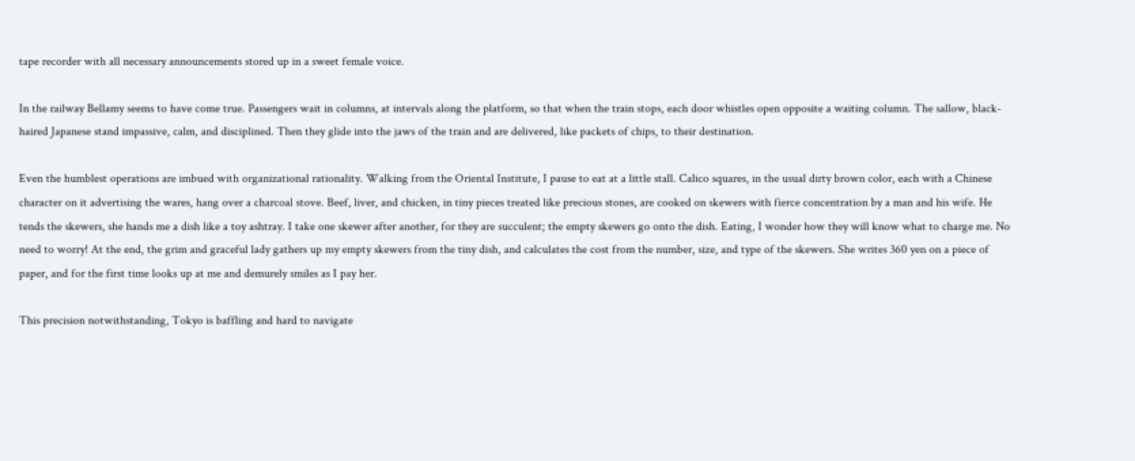tape recorder with all necessary announcements stored up in a sweet female voice.

In the railway Bellamy seems to have come true. Passengers wait in columns, at intervals along the platform, so that when the train stops, each door whistles open opposite a waiting column. The sallow, black-haired Japanese stand impassive, calm, and disciplined. Then they glide into the jaws of the train and are delivered, like packets of chips, to their destination.

Even the humblest operations are imbued with organizational rationality. Walking from the Oriental Institute, I pause to eat at a little stall. Calico squares, in the usual dirty brown color, each with a Chinese character on it advertising the wares, hang over a charcoal stove. Beef, liver, and chicken, in tiny pieces treated like precious stones, are cooked on skewers with fierce concentration by a man and his wife. He tends the skewers, she hands me a dish like a toy ashtray. I take one skewer after another, for they are succulent; the empty skewers go onto the dish. Eating, I wonder how they will know what to charge me. No need to worry! At the end, the grim and graceful lady gathers up my empty skewers from the tiny dish, and calculates the cost from the number, size, and type of the skewers. She writes 360 yen on a piece of paper, and for the first time looks up at me and demurely smiles as I pay her.

This precision notwithstanding, Tokyo is baffling and hard to navigate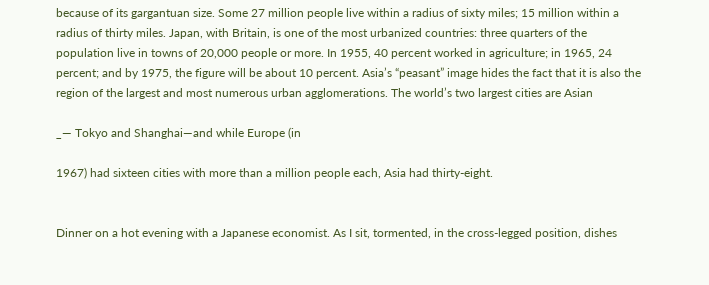because of its gargantuan size. Some 27 million people live within a radius of sixty miles; 15 million within a radius of thirty miles. Japan, with Britain, is one of the most urbanized countries: three quarters of the population live in towns of 20,000 people or more. In 1955, 40 percent worked in agriculture; in 1965, 24 percent; and by 1975, the figure will be about 10 percent. Asia’s “peasant” image hides the fact that it is also the region of the largest and most numerous urban agglomerations. The world’s two largest cities are Asian

_— Tokyo and Shanghai—and while Europe (in

1967) had sixteen cities with more than a million people each, Asia had thirty-eight.


Dinner on a hot evening with a Japanese economist. As I sit, tormented, in the cross-legged position, dishes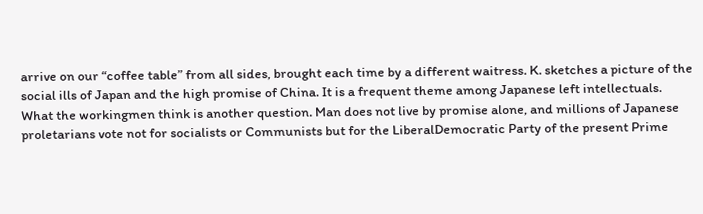arrive on our “coffee table” from all sides, brought each time by a different waitress. K. sketches a picture of the social ills of Japan and the high promise of China. It is a frequent theme among Japanese left intellectuals. What the workingmen think is another question. Man does not live by promise alone, and millions of Japanese proletarians vote not for socialists or Communists but for the LiberalDemocratic Party of the present Prime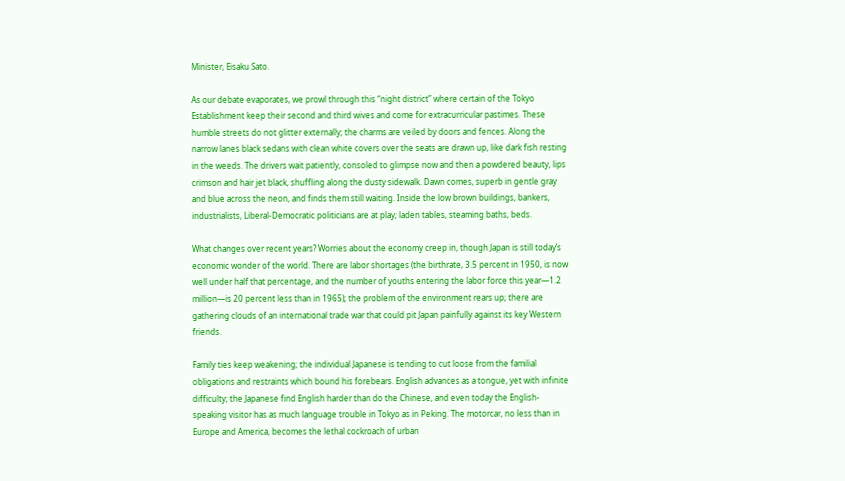Minister, Eisaku Sato.

As our debate evaporates, we prowl through this “night district” where certain of the Tokyo Establishment keep their second and third wives and come for extracurricular pastimes. These humble streets do not glitter externally; the charms are veiled by doors and fences. Along the narrow lanes black sedans with clean white covers over the seats are drawn up, like dark fish resting in the weeds. The drivers wait patiently, consoled to glimpse now and then a powdered beauty, lips crimson and hair jet black, shuffling along the dusty sidewalk. Dawn comes, superb in gentle gray and blue across the neon, and finds them still waiting. Inside the low brown buildings, bankers, industrialists, Liberal-Democratic politicians are at play; laden tables, steaming baths, beds.

What changes over recent years? Worries about the economy creep in, though Japan is still today’s economic wonder of the world. There are labor shortages (the birthrate, 3.5 percent in 1950, is now well under half that percentage, and the number of youths entering the labor force this year—1.2 million—is 20 percent less than in 1965); the problem of the environment rears up; there are gathering clouds of an international trade war that could pit Japan painfully against its key Western friends.

Family ties keep weakening; the individual Japanese is tending to cut loose from the familial obligations and restraints which bound his forebears. English advances as a tongue, yet with infinite difficulty; the Japanese find English harder than do the Chinese, and even today the English-speaking visitor has as much language trouble in Tokyo as in Peking. The motorcar, no less than in Europe and America, becomes the lethal cockroach of urban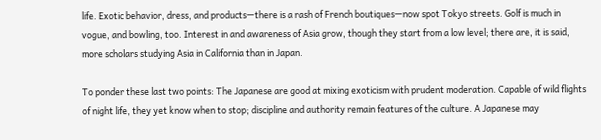life. Exotic behavior, dress, and products—there is a rash of French boutiques—now spot Tokyo streets. Golf is much in vogue, and bowling, too. Interest in and awareness of Asia grow, though they start from a low level; there are, it is said, more scholars studying Asia in California than in Japan.

To ponder these last two points: The Japanese are good at mixing exoticism with prudent moderation. Capable of wild flights of night life, they yet know when to stop; discipline and authority remain features of the culture. A Japanese may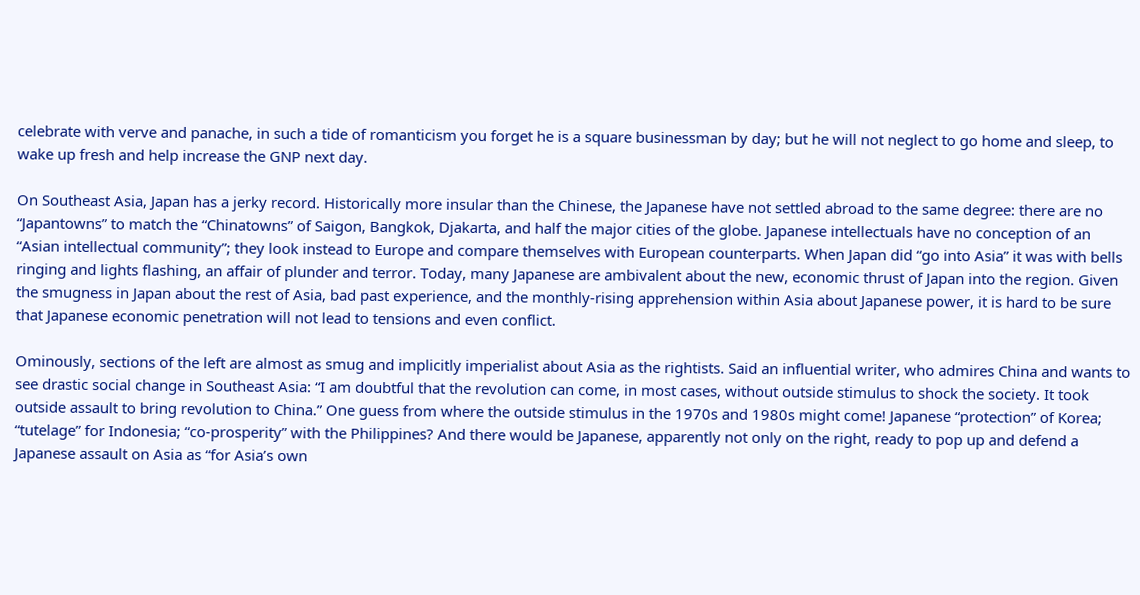celebrate with verve and panache, in such a tide of romanticism you forget he is a square businessman by day; but he will not neglect to go home and sleep, to wake up fresh and help increase the GNP next day.

On Southeast Asia, Japan has a jerky record. Historically more insular than the Chinese, the Japanese have not settled abroad to the same degree: there are no “Japantowns” to match the “Chinatowns” of Saigon, Bangkok, Djakarta, and half the major cities of the globe. Japanese intellectuals have no conception of an “Asian intellectual community”; they look instead to Europe and compare themselves with European counterparts. When Japan did “go into Asia” it was with bells ringing and lights flashing, an affair of plunder and terror. Today, many Japanese are ambivalent about the new, economic thrust of Japan into the region. Given the smugness in Japan about the rest of Asia, bad past experience, and the monthly-rising apprehension within Asia about Japanese power, it is hard to be sure that Japanese economic penetration will not lead to tensions and even conflict.

Ominously, sections of the left are almost as smug and implicitly imperialist about Asia as the rightists. Said an influential writer, who admires China and wants to see drastic social change in Southeast Asia: “I am doubtful that the revolution can come, in most cases, without outside stimulus to shock the society. It took outside assault to bring revolution to China.” One guess from where the outside stimulus in the 1970s and 1980s might come! Japanese “protection” of Korea; “tutelage” for Indonesia; “co-prosperity” with the Philippines? And there would be Japanese, apparently not only on the right, ready to pop up and defend a Japanese assault on Asia as “for Asia’s own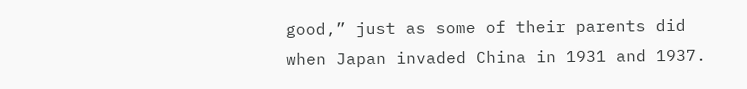good,” just as some of their parents did when Japan invaded China in 1931 and 1937.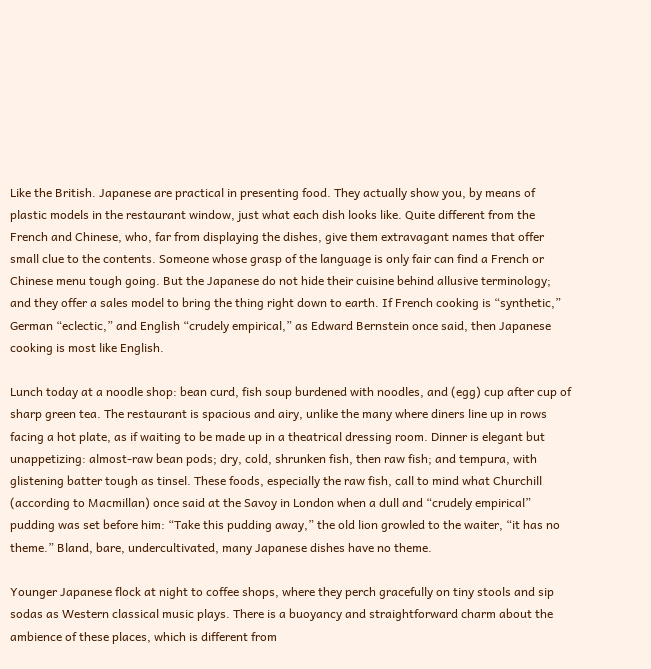Like the British. Japanese are practical in presenting food. They actually show you, by means of plastic models in the restaurant window, just what each dish looks like. Quite different from the French and Chinese, who, far from displaying the dishes, give them extravagant names that offer small clue to the contents. Someone whose grasp of the language is only fair can find a French or Chinese menu tough going. But the Japanese do not hide their cuisine behind allusive terminology; and they offer a sales model to bring the thing right down to earth. If French cooking is “synthetic,” German “eclectic,” and English “crudely empirical,” as Edward Bernstein once said, then Japanese cooking is most like English.

Lunch today at a noodle shop: bean curd, fish soup burdened with noodles, and (egg) cup after cup of sharp green tea. The restaurant is spacious and airy, unlike the many where diners line up in rows facing a hot plate, as if waiting to be made up in a theatrical dressing room. Dinner is elegant but unappetizing: almost-raw bean pods; dry, cold, shrunken fish, then raw fish; and tempura, with glistening batter tough as tinsel. These foods, especially the raw fish, call to mind what Churchill (according to Macmillan) once said at the Savoy in London when a dull and “crudely empirical” pudding was set before him: “Take this pudding away,” the old lion growled to the waiter, “it has no theme.” Bland, bare, undercultivated, many Japanese dishes have no theme.

Younger Japanese flock at night to coffee shops, where they perch gracefully on tiny stools and sip sodas as Western classical music plays. There is a buoyancy and straightforward charm about the ambience of these places, which is different from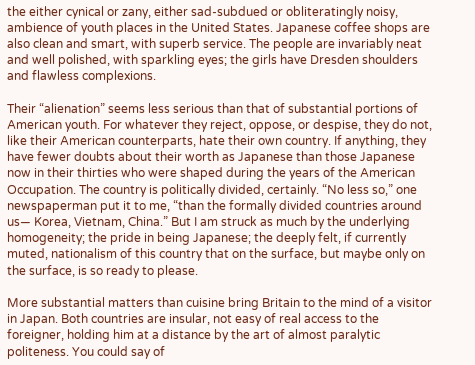the either cynical or zany, either sad-subdued or obliteratingly noisy, ambience of youth places in the United States. Japanese coffee shops are also clean and smart, with superb service. The people are invariably neat and well polished, with sparkling eyes; the girls have Dresden shoulders and flawless complexions.

Their “alienation” seems less serious than that of substantial portions of American youth. For whatever they reject, oppose, or despise, they do not, like their American counterparts, hate their own country. If anything, they have fewer doubts about their worth as Japanese than those Japanese now in their thirties who were shaped during the years of the American Occupation. The country is politically divided, certainly. “No less so,” one newspaperman put it to me, “than the formally divided countries around us— Korea, Vietnam, China.” But I am struck as much by the underlying homogeneity; the pride in being Japanese; the deeply felt, if currently muted, nationalism of this country that on the surface, but maybe only on the surface, is so ready to please.

More substantial matters than cuisine bring Britain to the mind of a visitor in Japan. Both countries are insular, not easy of real access to the foreigner, holding him at a distance by the art of almost paralytic politeness. You could say of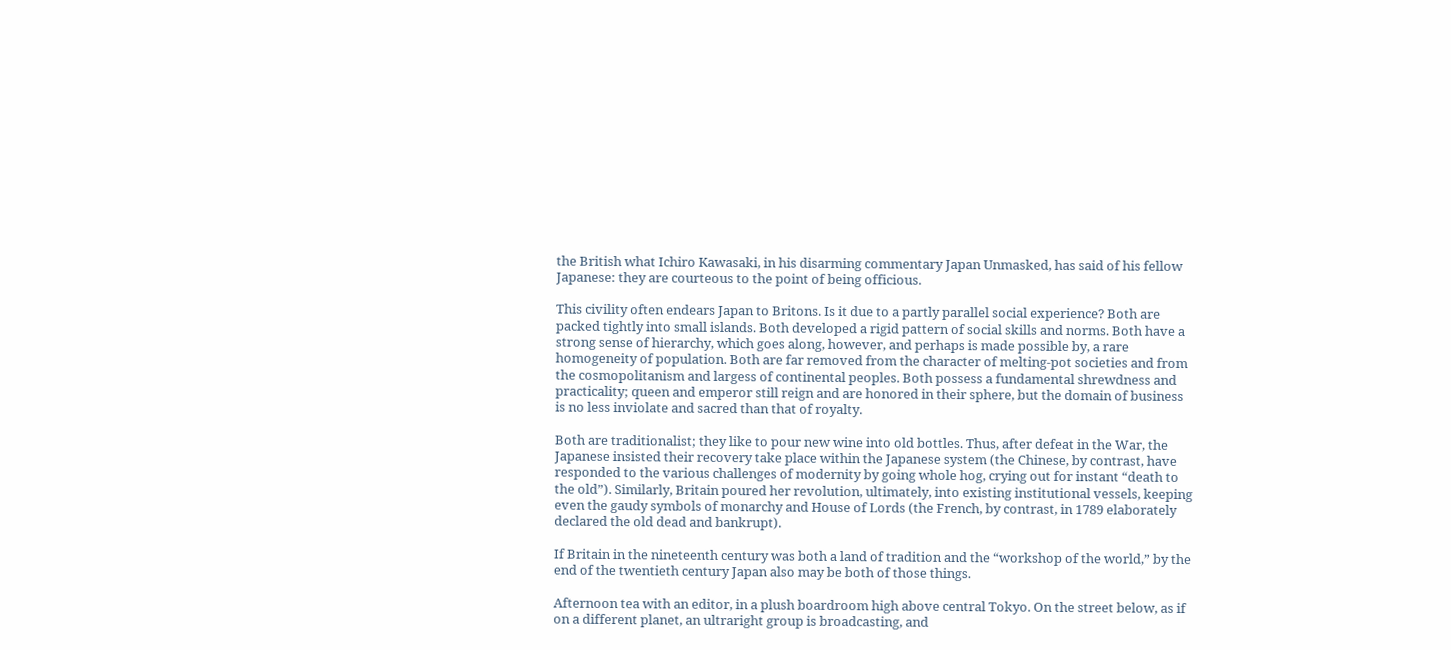the British what Ichiro Kawasaki, in his disarming commentary Japan Unmasked, has said of his fellow Japanese: they are courteous to the point of being officious.

This civility often endears Japan to Britons. Is it due to a partly parallel social experience? Both are packed tightly into small islands. Both developed a rigid pattern of social skills and norms. Both have a strong sense of hierarchy, which goes along, however, and perhaps is made possible by, a rare homogeneity of population. Both are far removed from the character of melting-pot societies and from the cosmopolitanism and largess of continental peoples. Both possess a fundamental shrewdness and practicality; queen and emperor still reign and are honored in their sphere, but the domain of business is no less inviolate and sacred than that of royalty.

Both are traditionalist; they like to pour new wine into old bottles. Thus, after defeat in the War, the Japanese insisted their recovery take place within the Japanese system (the Chinese, by contrast, have responded to the various challenges of modernity by going whole hog, crying out for instant “death to the old”). Similarly, Britain poured her revolution, ultimately, into existing institutional vessels, keeping even the gaudy symbols of monarchy and House of Lords (the French, by contrast, in 1789 elaborately declared the old dead and bankrupt).

If Britain in the nineteenth century was both a land of tradition and the “workshop of the world,” by the end of the twentieth century Japan also may be both of those things.

Afternoon tea with an editor, in a plush boardroom high above central Tokyo. On the street below, as if on a different planet, an ultraright group is broadcasting, and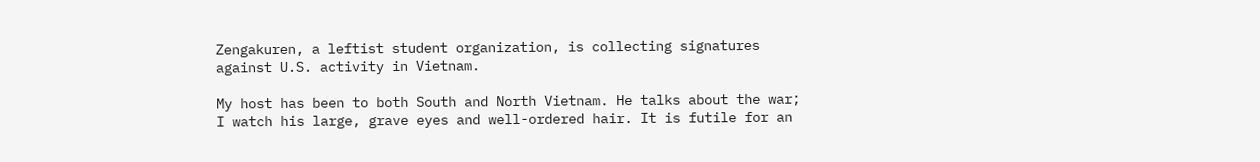Zengakuren, a leftist student organization, is collecting signatures against U.S. activity in Vietnam.

My host has been to both South and North Vietnam. He talks about the war; I watch his large, grave eyes and well-ordered hair. It is futile for an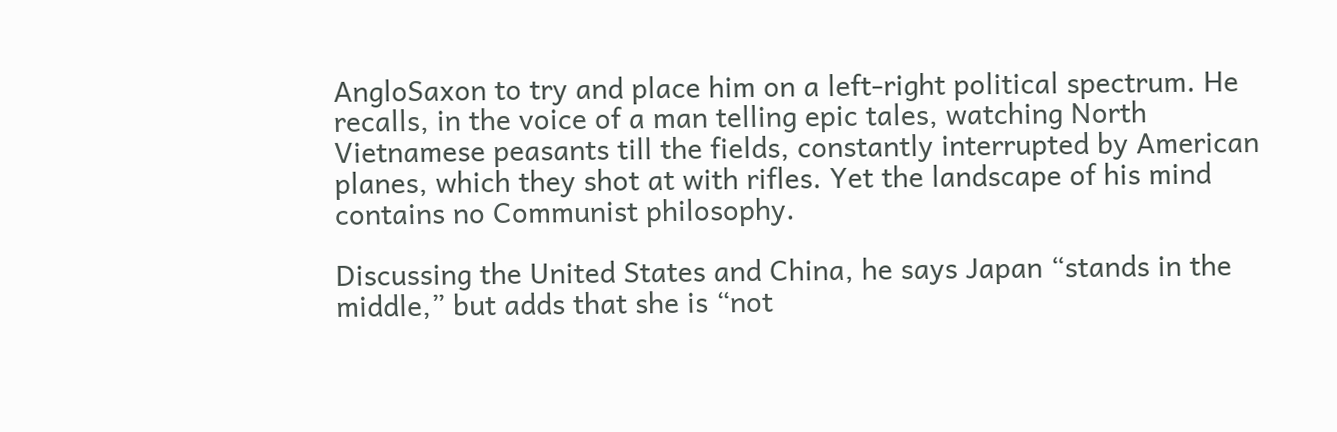AngloSaxon to try and place him on a left-right political spectrum. He recalls, in the voice of a man telling epic tales, watching North Vietnamese peasants till the fields, constantly interrupted by American planes, which they shot at with rifles. Yet the landscape of his mind contains no Communist philosophy.

Discussing the United States and China, he says Japan “stands in the middle,” but adds that she is “not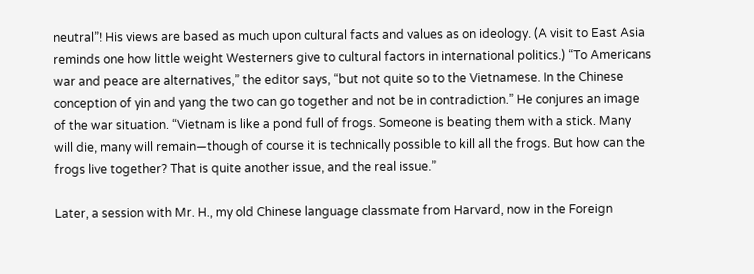neutral”! His views are based as much upon cultural facts and values as on ideology. (A visit to East Asia reminds one how little weight Westerners give to cultural factors in international politics.) “To Americans war and peace are alternatives,” the editor says, “but not quite so to the Vietnamese. In the Chinese conception of yin and yang the two can go together and not be in contradiction.” He conjures an image of the war situation. “Vietnam is like a pond full of frogs. Someone is beating them with a stick. Many will die, many will remain—though of course it is technically possible to kill all the frogs. But how can the frogs live together? That is quite another issue, and the real issue.”

Later, a session with Mr. H., my old Chinese language classmate from Harvard, now in the Foreign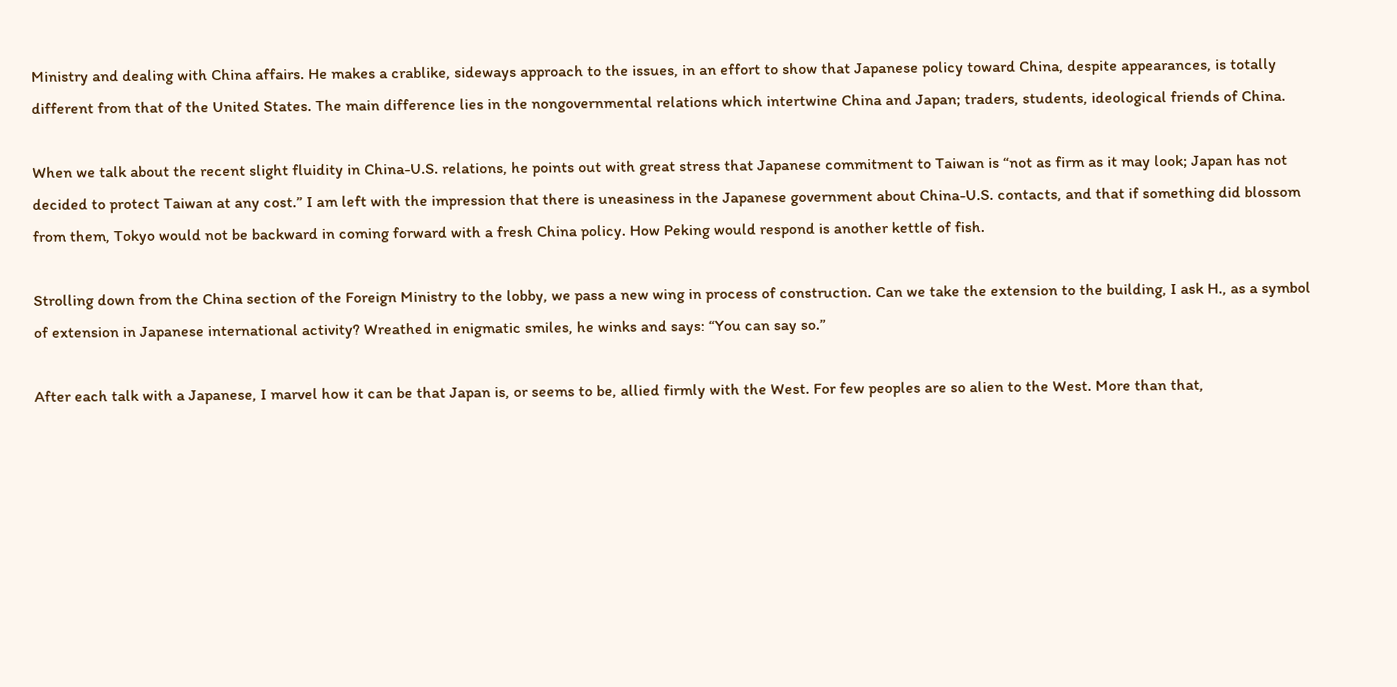Ministry and dealing with China affairs. He makes a crablike, sideways approach to the issues, in an effort to show that Japanese policy toward China, despite appearances, is totally different from that of the United States. The main difference lies in the nongovernmental relations which intertwine China and Japan; traders, students, ideological friends of China.

When we talk about the recent slight fluidity in China-U.S. relations, he points out with great stress that Japanese commitment to Taiwan is “not as firm as it may look; Japan has not decided to protect Taiwan at any cost.” I am left with the impression that there is uneasiness in the Japanese government about China-U.S. contacts, and that if something did blossom from them, Tokyo would not be backward in coming forward with a fresh China policy. How Peking would respond is another kettle of fish.

Strolling down from the China section of the Foreign Ministry to the lobby, we pass a new wing in process of construction. Can we take the extension to the building, I ask H., as a symbol of extension in Japanese international activity? Wreathed in enigmatic smiles, he winks and says: “You can say so.”

After each talk with a Japanese, I marvel how it can be that Japan is, or seems to be, allied firmly with the West. For few peoples are so alien to the West. More than that,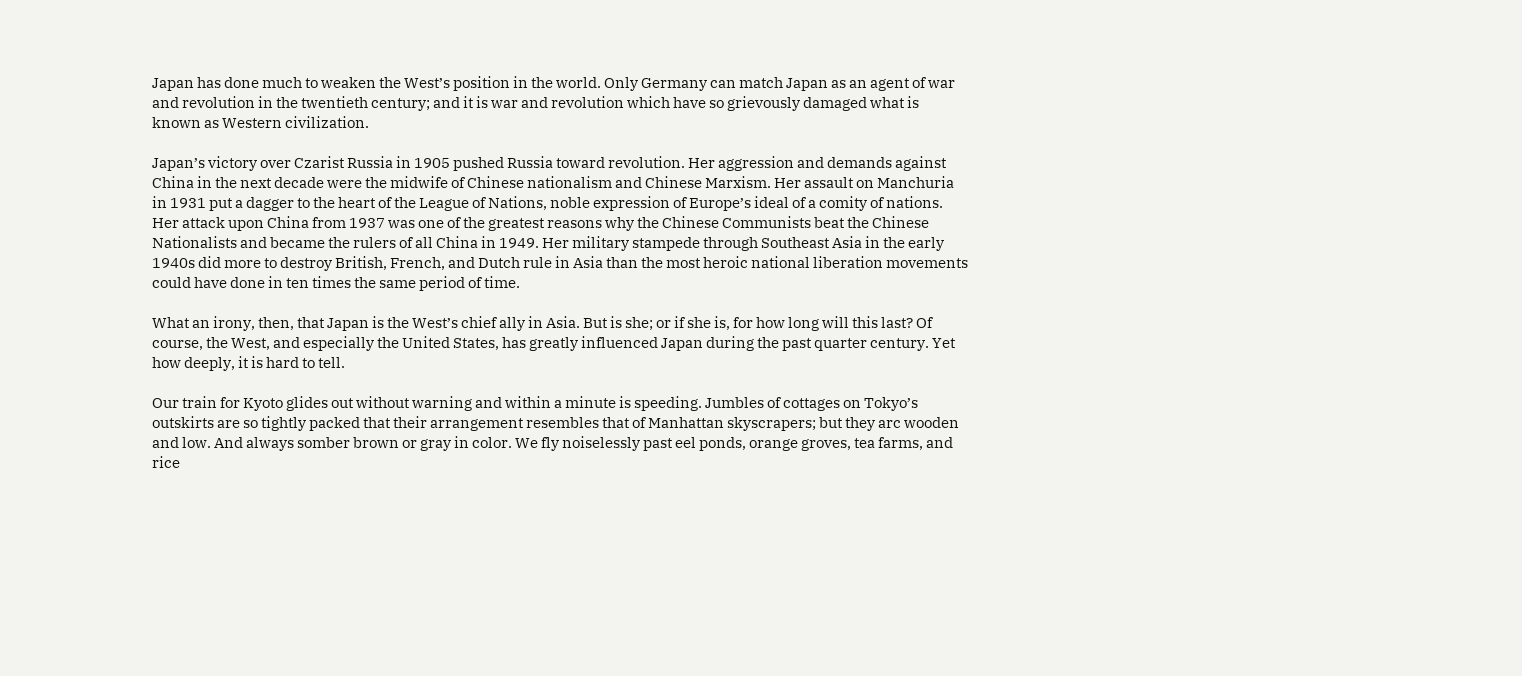Japan has done much to weaken the West’s position in the world. Only Germany can match Japan as an agent of war and revolution in the twentieth century; and it is war and revolution which have so grievously damaged what is known as Western civilization.

Japan’s victory over Czarist Russia in 1905 pushed Russia toward revolution. Her aggression and demands against China in the next decade were the midwife of Chinese nationalism and Chinese Marxism. Her assault on Manchuria in 1931 put a dagger to the heart of the League of Nations, noble expression of Europe’s ideal of a comity of nations. Her attack upon China from 1937 was one of the greatest reasons why the Chinese Communists beat the Chinese Nationalists and became the rulers of all China in 1949. Her military stampede through Southeast Asia in the early 1940s did more to destroy British, French, and Dutch rule in Asia than the most heroic national liberation movements could have done in ten times the same period of time.

What an irony, then, that Japan is the West’s chief ally in Asia. But is she; or if she is, for how long will this last? Of course, the West, and especially the United States, has greatly influenced Japan during the past quarter century. Yet how deeply, it is hard to tell.

Our train for Kyoto glides out without warning and within a minute is speeding. Jumbles of cottages on Tokyo’s outskirts are so tightly packed that their arrangement resembles that of Manhattan skyscrapers; but they arc wooden and low. And always somber brown or gray in color. We fly noiselessly past eel ponds, orange groves, tea farms, and rice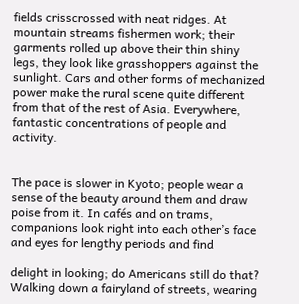fields crisscrossed with neat ridges. At mountain streams fishermen work; their garments rolled up above their thin shiny legs, they look like grasshoppers against the sunlight. Cars and other forms of mechanized power make the rural scene quite different from that of the rest of Asia. Everywhere, fantastic concentrations of people and activity.


The pace is slower in Kyoto; people wear a sense of the beauty around them and draw poise from it. In cafés and on trams, companions look right into each other’s face and eyes for lengthy periods and find

delight in looking; do Americans still do that? Walking down a fairyland of streets, wearing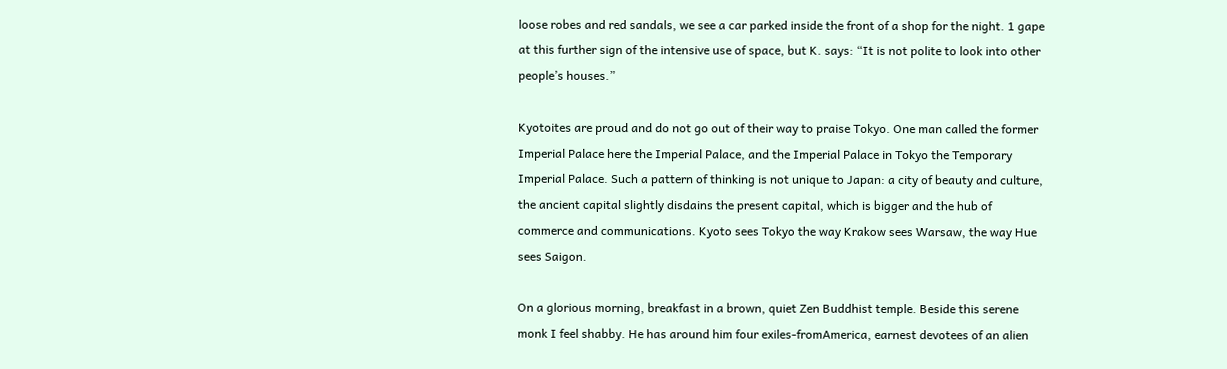loose robes and red sandals, we see a car parked inside the front of a shop for the night. 1 gape at this further sign of the intensive use of space, but K. says: “It is not polite to look into other people’s houses.”

Kyotoites are proud and do not go out of their way to praise Tokyo. One man called the former Imperial Palace here the Imperial Palace, and the Imperial Palace in Tokyo the Temporary Imperial Palace. Such a pattern of thinking is not unique to Japan: a city of beauty and culture, the ancient capital slightly disdains the present capital, which is bigger and the hub of commerce and communications. Kyoto sees Tokyo the way Krakow sees Warsaw, the way Hue sees Saigon.

On a glorious morning, breakfast in a brown, quiet Zen Buddhist temple. Beside this serene monk I feel shabby. He has around him four exiles-fromAmerica, earnest devotees of an alien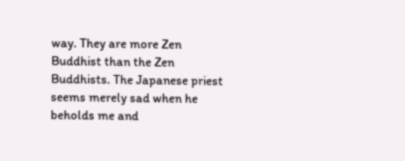way. They are more Zen Buddhist than the Zen Buddhists. The Japanese priest seems merely sad when he beholds me and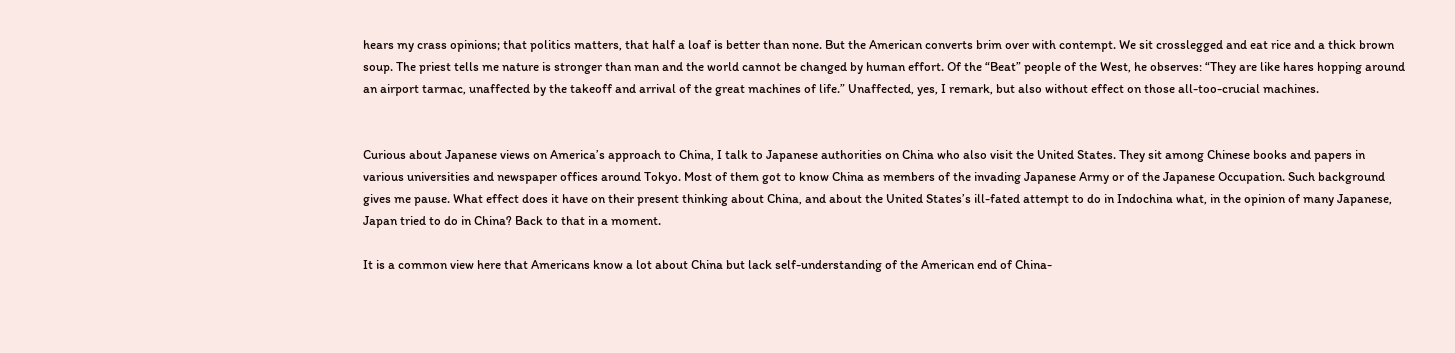hears my crass opinions; that politics matters, that half a loaf is better than none. But the American converts brim over with contempt. We sit crosslegged and eat rice and a thick brown soup. The priest tells me nature is stronger than man and the world cannot be changed by human effort. Of the “Beat” people of the West, he observes: “They are like hares hopping around an airport tarmac, unaffected by the takeoff and arrival of the great machines of life.” Unaffected, yes, I remark, but also without effect on those all-too-crucial machines.


Curious about Japanese views on America’s approach to China, I talk to Japanese authorities on China who also visit the United States. They sit among Chinese books and papers in various universities and newspaper offices around Tokyo. Most of them got to know China as members of the invading Japanese Army or of the Japanese Occupation. Such background gives me pause. What effect does it have on their present thinking about China, and about the United States’s ill-fated attempt to do in Indochina what, in the opinion of many Japanese, Japan tried to do in China? Back to that in a moment.

It is a common view here that Americans know a lot about China but lack self-understanding of the American end of China-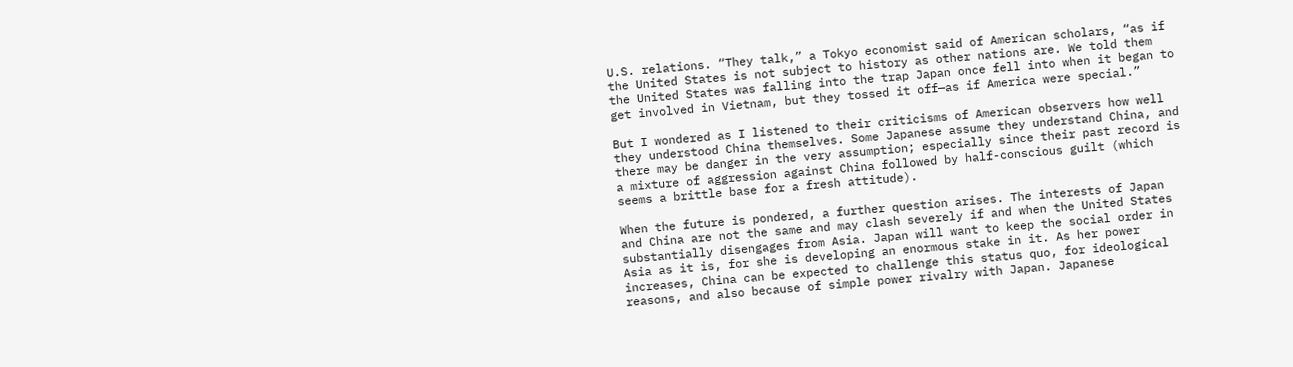U.S. relations. “They talk,” a Tokyo economist said of American scholars, “as if the United States is not subject to history as other nations are. We told them the United States was falling into the trap Japan once fell into when it began to get involved in Vietnam, but they tossed it off—as if America were special.”

But I wondered as I listened to their criticisms of American observers how well they understood China themselves. Some Japanese assume they understand China, and there may be danger in the very assumption; especially since their past record is a mixture of aggression against China followed by half-conscious guilt (which seems a brittle base for a fresh attitude).

When the future is pondered, a further question arises. The interests of Japan and China are not the same and may clash severely if and when the United States substantially disengages from Asia. Japan will want to keep the social order in Asia as it is, for she is developing an enormous stake in it. As her power increases, China can be expected to challenge this status quo, for ideological reasons, and also because of simple power rivalry with Japan. Japanese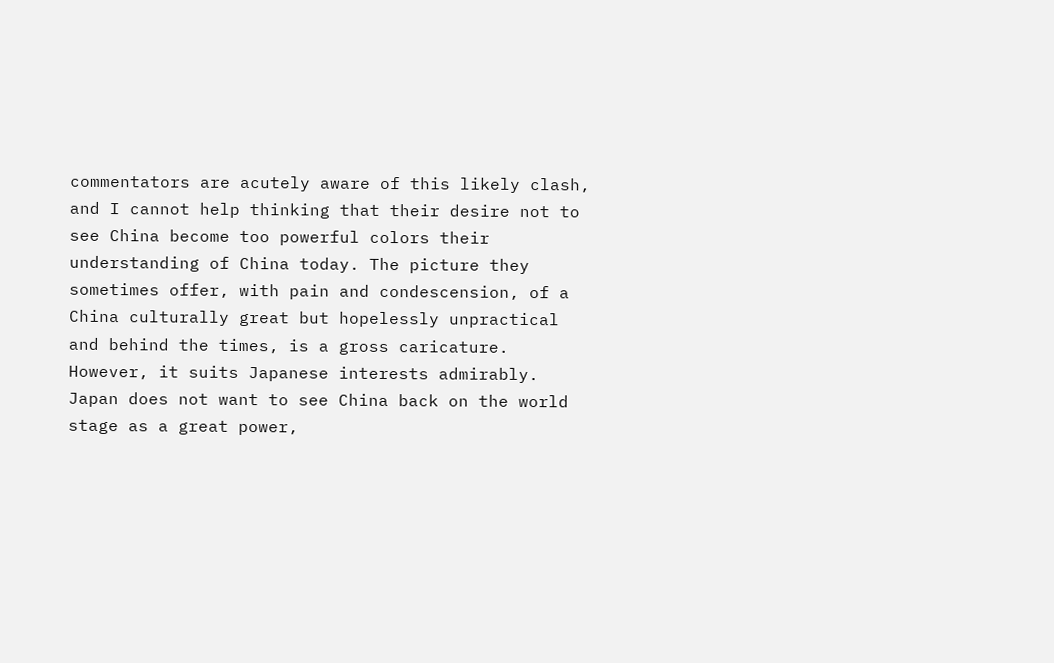commentators are acutely aware of this likely clash, and I cannot help thinking that their desire not to see China become too powerful colors their understanding of China today. The picture they sometimes offer, with pain and condescension, of a China culturally great but hopelessly unpractical and behind the times, is a gross caricature. However, it suits Japanese interests admirably. Japan does not want to see China back on the world stage as a great power,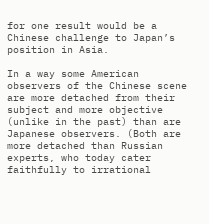for one result would be a Chinese challenge to Japan’s position in Asia.

In a way some American observers of the Chinese scene are more detached from their subject and more objective (unlike in the past) than are Japanese observers. (Both are more detached than Russian experts, who today cater faithfully to irrational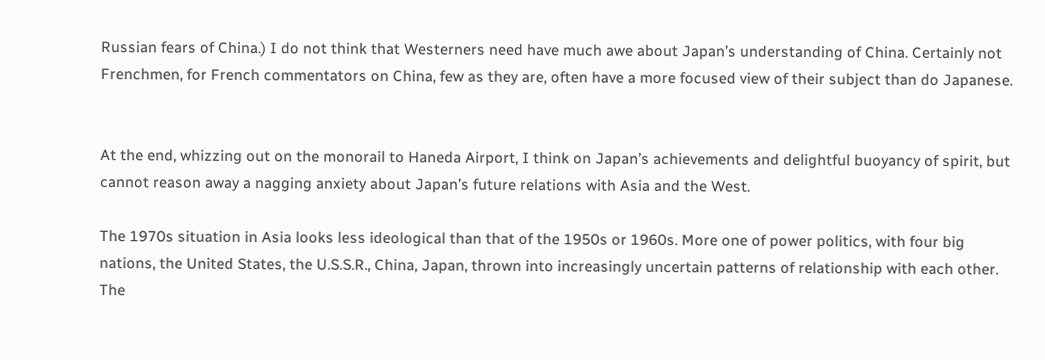Russian fears of China.) I do not think that Westerners need have much awe about Japan’s understanding of China. Certainly not Frenchmen, for French commentators on China, few as they are, often have a more focused view of their subject than do Japanese.


At the end, whizzing out on the monorail to Haneda Airport, I think on Japan’s achievements and delightful buoyancy of spirit, but cannot reason away a nagging anxiety about Japan’s future relations with Asia and the West.

The 1970s situation in Asia looks less ideological than that of the 1950s or 1960s. More one of power politics, with four big nations, the United States, the U.S.S.R., China, Japan, thrown into increasingly uncertain patterns of relationship with each other. The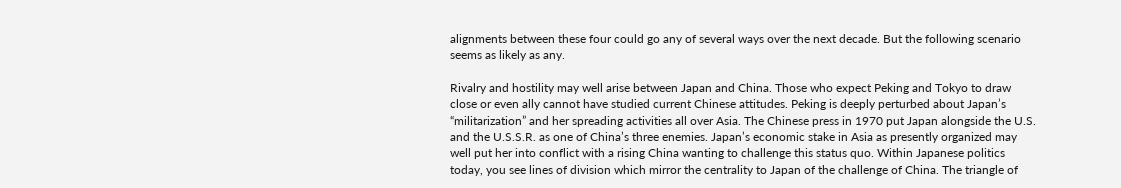alignments between these four could go any of several ways over the next decade. But the following scenario seems as likely as any.

Rivalry and hostility may well arise between Japan and China. Those who expect Peking and Tokyo to draw close or even ally cannot have studied current Chinese attitudes. Peking is deeply perturbed about Japan’s “militarization” and her spreading activities all over Asia. The Chinese press in 1970 put Japan alongside the U.S. and the U.S.S.R. as one of China’s three enemies. Japan’s economic stake in Asia as presently organized may well put her into conflict with a rising China wanting to challenge this status quo. Within Japanese politics today, you see lines of division which mirror the centrality to Japan of the challenge of China. The triangle of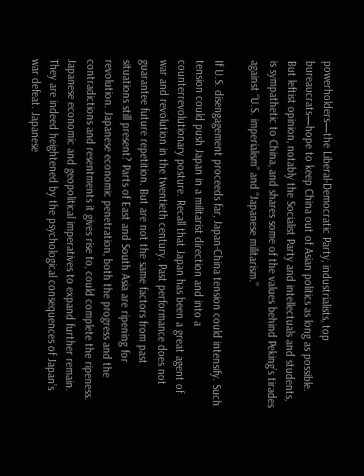powerholders—the Liberal-Democratic Party, industrialists, top bureaucrats—hope to keep China out of Asian politics as long as possible. But leftist opinion, notably the Socialist Party and intellectuals and students, is sympathetic to China, and shares some of the values behind Peking’s tirades against “U.S. imperialism” and “Japanese militarism.”

If U.S. disengagement proceeds far, Japan-China tension could intensify. Such tension could push Japan in a militarist direction and into a counterrevolutionary posture. Recall that Japan has been a great agent of war and revolution in the twentieth century. Past performance does not guarantee future repetition. But are not the same factors from past situations still present? Parts of East and South Asia are ripening for revolution. Japanese economic penetration, both the progress and the contradictions and resentments it gives rise to, could complete the ripeness. Japanese economic and geopolitical imperatives to expand further remain. They are indeed heightened by the psychological consequences of Japan’s war defeat. Japanese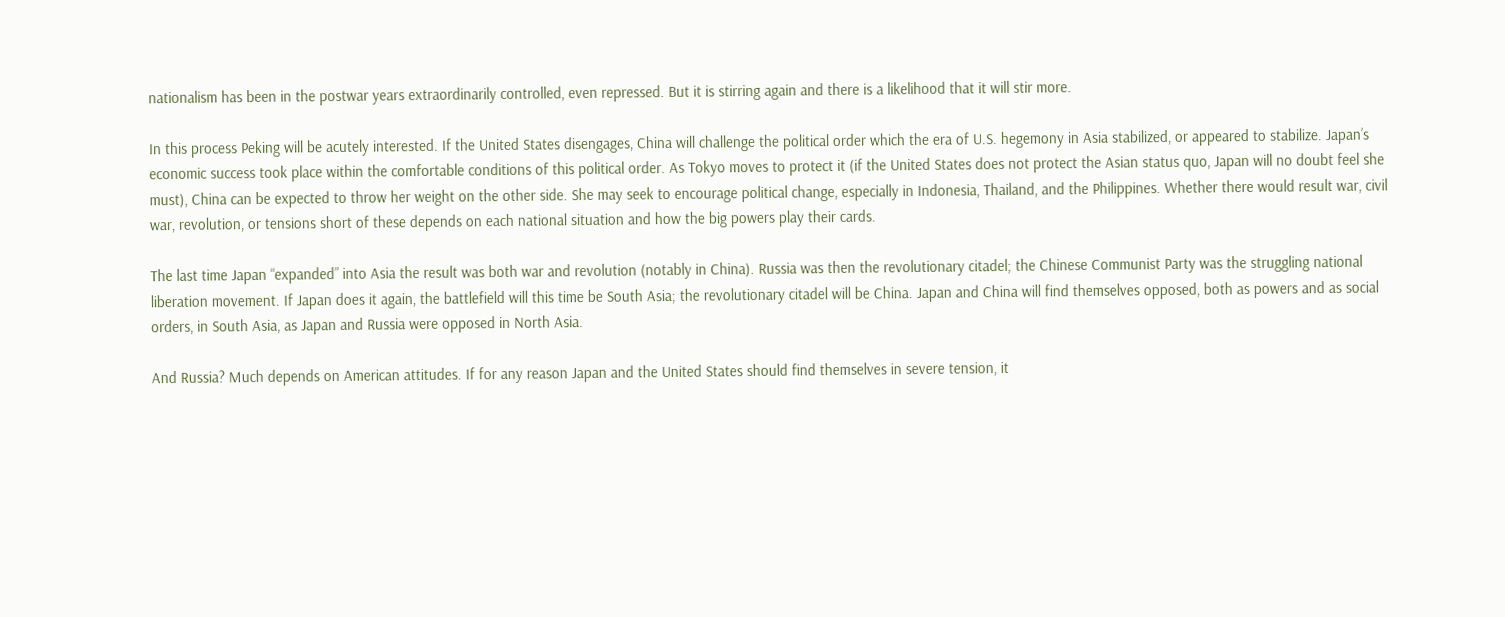nationalism has been in the postwar years extraordinarily controlled, even repressed. But it is stirring again and there is a likelihood that it will stir more.

In this process Peking will be acutely interested. If the United States disengages, China will challenge the political order which the era of U.S. hegemony in Asia stabilized, or appeared to stabilize. Japan’s economic success took place within the comfortable conditions of this political order. As Tokyo moves to protect it (if the United States does not protect the Asian status quo, Japan will no doubt feel she must), China can be expected to throw her weight on the other side. She may seek to encourage political change, especially in Indonesia, Thailand, and the Philippines. Whether there would result war, civil war, revolution, or tensions short of these depends on each national situation and how the big powers play their cards.

The last time Japan “expanded” into Asia the result was both war and revolution (notably in China). Russia was then the revolutionary citadel; the Chinese Communist Party was the struggling national liberation movement. If Japan does it again, the battlefield will this time be South Asia; the revolutionary citadel will be China. Japan and China will find themselves opposed, both as powers and as social orders, in South Asia, as Japan and Russia were opposed in North Asia.

And Russia? Much depends on American attitudes. If for any reason Japan and the United States should find themselves in severe tension, it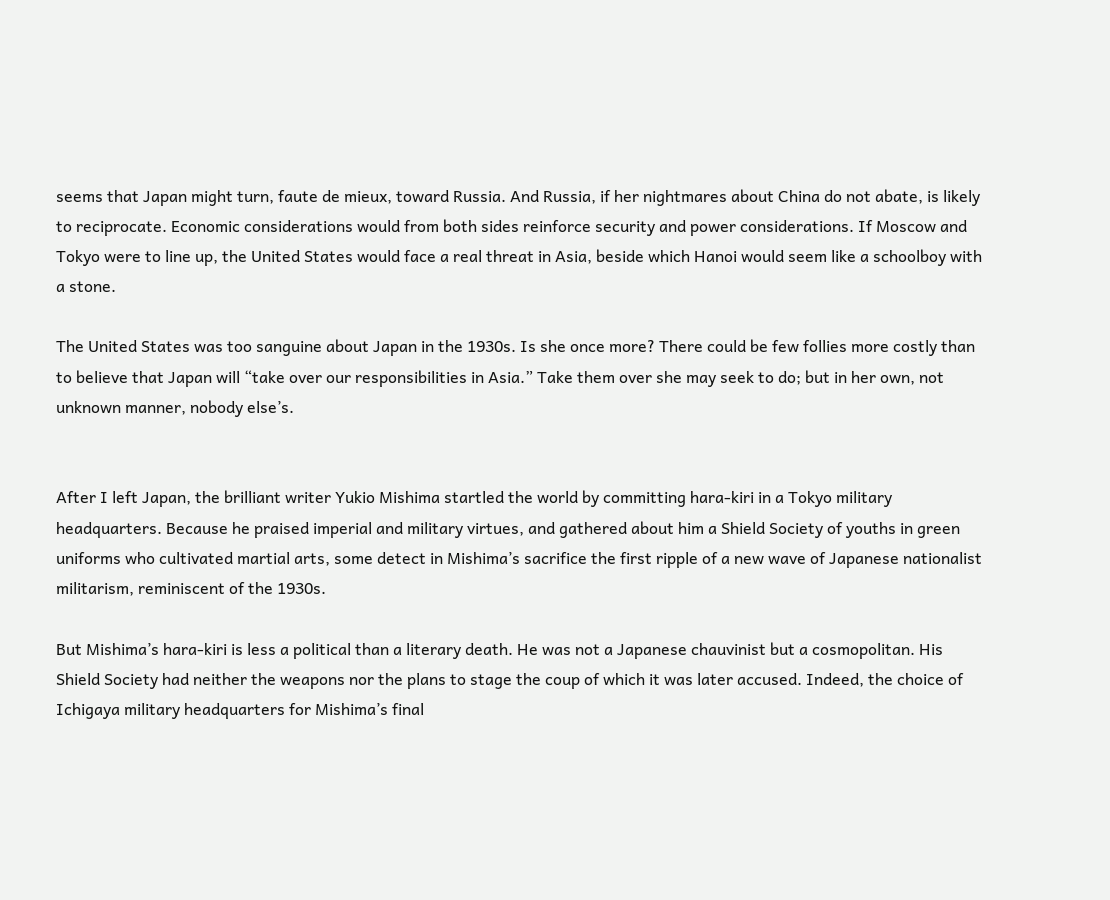seems that Japan might turn, faute de mieux, toward Russia. And Russia, if her nightmares about China do not abate, is likely to reciprocate. Economic considerations would from both sides reinforce security and power considerations. If Moscow and Tokyo were to line up, the United States would face a real threat in Asia, beside which Hanoi would seem like a schoolboy with a stone.

The United States was too sanguine about Japan in the 1930s. Is she once more? There could be few follies more costly than to believe that Japan will “take over our responsibilities in Asia.” Take them over she may seek to do; but in her own, not unknown manner, nobody else’s.


After I left Japan, the brilliant writer Yukio Mishima startled the world by committing hara-kiri in a Tokyo military headquarters. Because he praised imperial and military virtues, and gathered about him a Shield Society of youths in green uniforms who cultivated martial arts, some detect in Mishima’s sacrifice the first ripple of a new wave of Japanese nationalist militarism, reminiscent of the 1930s.

But Mishima’s hara-kiri is less a political than a literary death. He was not a Japanese chauvinist but a cosmopolitan. His Shield Society had neither the weapons nor the plans to stage the coup of which it was later accused. Indeed, the choice of Ichigaya military headquarters for Mishima’s final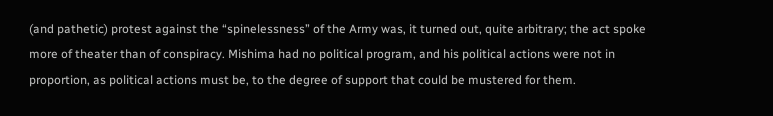(and pathetic) protest against the “spinelessness” of the Army was, it turned out, quite arbitrary; the act spoke more of theater than of conspiracy. Mishima had no political program, and his political actions were not in proportion, as political actions must be, to the degree of support that could be mustered for them.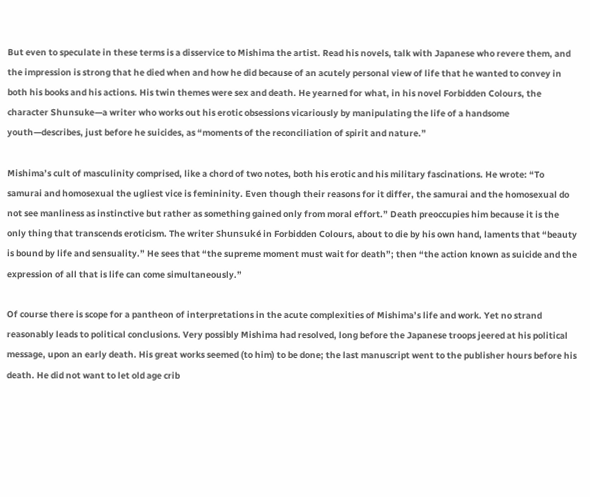But even to speculate in these terms is a disservice to Mishima the artist. Read his novels, talk with Japanese who revere them, and the impression is strong that he died when and how he did because of an acutely personal view of life that he wanted to convey in both his books and his actions. His twin themes were sex and death. He yearned for what, in his novel Forbidden Colours, the character Shunsuke—a writer who works out his erotic obsessions vicariously by manipulating the life of a handsome youth—describes, just before he suicides, as “moments of the reconciliation of spirit and nature.”

Mishima’s cult of masculinity comprised, like a chord of two notes, both his erotic and his military fascinations. He wrote: “To samurai and homosexual the ugliest vice is femininity. Even though their reasons for it differ, the samurai and the homosexual do not see manliness as instinctive but rather as something gained only from moral effort.” Death preoccupies him because it is the only thing that transcends eroticism. The writer Shunsuké in Forbidden Colours, about to die by his own hand, laments that “beauty is bound by life and sensuality.” He sees that “the supreme moment must wait for death”; then “the action known as suicide and the expression of all that is life can come simultaneously.”

Of course there is scope for a pantheon of interpretations in the acute complexities of Mishima’s life and work. Yet no strand reasonably leads to political conclusions. Very possibly Mishima had resolved, long before the Japanese troops jeered at his political message, upon an early death. His great works seemed (to him) to be done; the last manuscript went to the publisher hours before his death. He did not want to let old age crib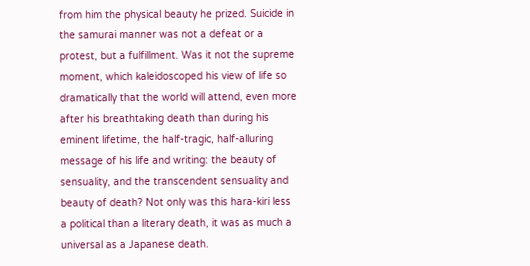from him the physical beauty he prized. Suicide in the samurai manner was not a defeat or a protest, but a fulfillment. Was it not the supreme moment, which kaleidoscoped his view of life so dramatically that the world will attend, even more after his breathtaking death than during his eminent lifetime, the half-tragic, half-alluring message of his life and writing: the beauty of sensuality, and the transcendent sensuality and beauty of death? Not only was this hara-kiri less a political than a literary death, it was as much a universal as a Japanese death.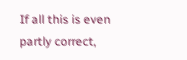If all this is even partly correct,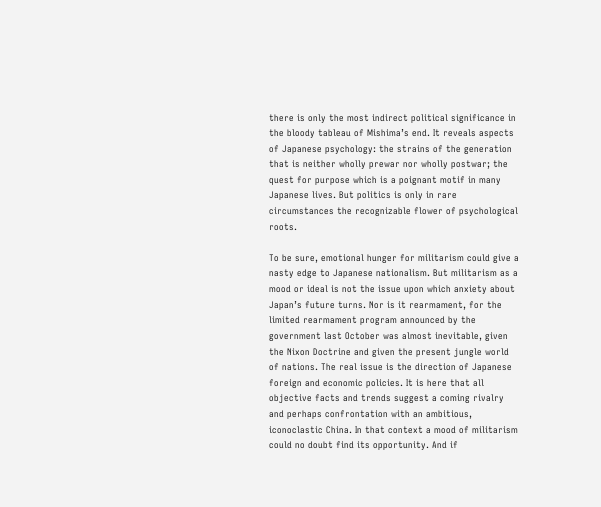there is only the most indirect political significance in the bloody tableau of Mishima’s end. It reveals aspects of Japanese psychology: the strains of the generation that is neither wholly prewar nor wholly postwar; the quest for purpose which is a poignant motif in many Japanese lives. But politics is only in rare circumstances the recognizable flower of psychological roots.

To be sure, emotional hunger for militarism could give a nasty edge to Japanese nationalism. But militarism as a mood or ideal is not the issue upon which anxiety about Japan’s future turns. Nor is it rearmament, for the limited rearmament program announced by the government last October was almost inevitable, given the Nixon Doctrine and given the present jungle world of nations. The real issue is the direction of Japanese foreign and economic policies. It is here that all objective facts and trends suggest a coming rivalry and perhaps confrontation with an ambitious, iconoclastic China. In that context a mood of militarism could no doubt find its opportunity. And if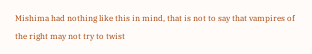Mishima had nothing like this in mind, that is not to say that vampires of the right may not try to twist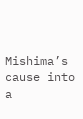Mishima’s cause into a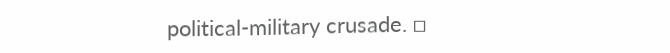political-military crusade. □